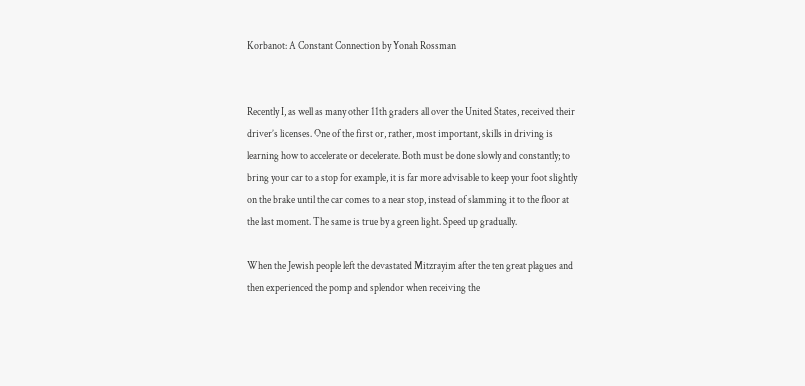Korbanot: A Constant Connection by Yonah Rossman


Recently I, as well as many other 11th graders all over the United States, received their driver’s licenses. One of the first or, rather, most important, skills in driving is learning how to accelerate or decelerate. Both must be done slowly and constantly; to bring your car to a stop for example, it is far more advisable to keep your foot slightly on the brake until the car comes to a near stop, instead of slamming it to the floor at the last moment. The same is true by a green light. Speed up gradually.

When the Jewish people left the devastated Mitzrayim after the ten great plagues and then experienced the pomp and splendor when receiving the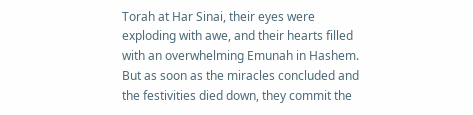Torah at Har Sinai, their eyes were exploding with awe, and their hearts filled with an overwhelming Emunah in Hashem. But as soon as the miracles concluded and the festivities died down, they commit the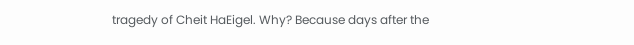tragedy of Cheit HaEigel. Why? Because days after the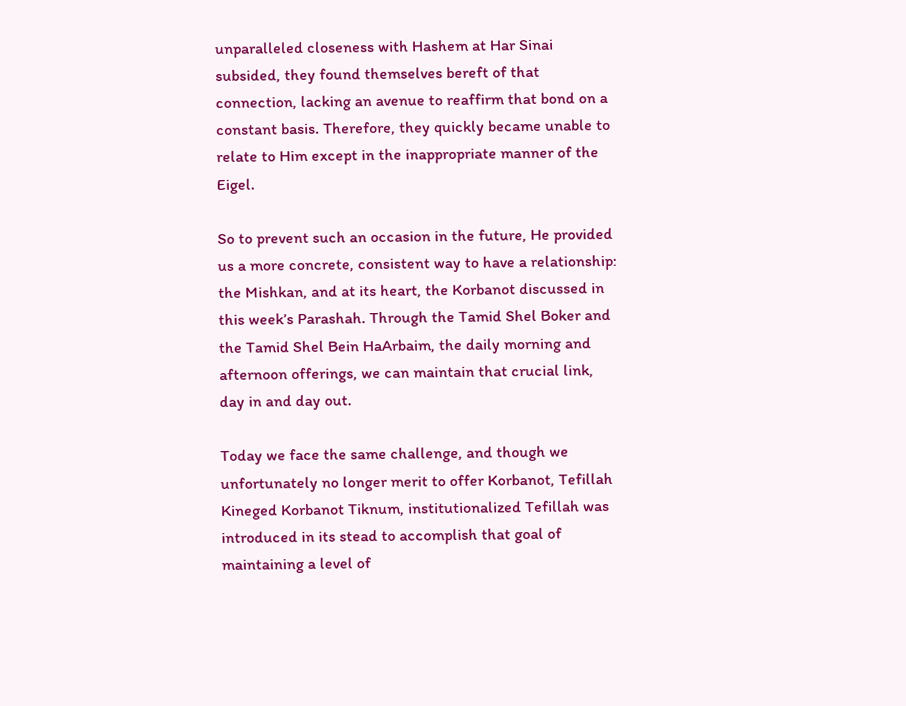unparalleled closeness with Hashem at Har Sinai subsided, they found themselves bereft of that connection, lacking an avenue to reaffirm that bond on a constant basis. Therefore, they quickly became unable to relate to Him except in the inappropriate manner of the Eigel.

So to prevent such an occasion in the future, He provided us a more concrete, consistent way to have a relationship: the Mishkan, and at its heart, the Korbanot discussed in this week’s Parashah. Through the Tamid Shel Boker and the Tamid Shel Bein HaArbaim, the daily morning and afternoon offerings, we can maintain that crucial link, day in and day out.

Today we face the same challenge, and though we unfortunately no longer merit to offer Korbanot, Tefillah Kineged Korbanot Tiknum, institutionalized Tefillah was introduced in its stead to accomplish that goal of maintaining a level of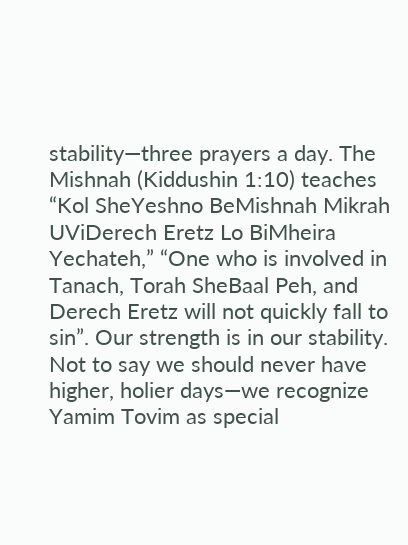stability—three prayers a day. The Mishnah (Kiddushin 1:10) teaches “Kol SheYeshno BeMishnah Mikrah UViDerech Eretz Lo BiMheira Yechateh,” “One who is involved in Tanach, Torah SheBaal Peh, and Derech Eretz will not quickly fall to sin”. Our strength is in our stability. Not to say we should never have higher, holier days—we recognize Yamim Tovim as special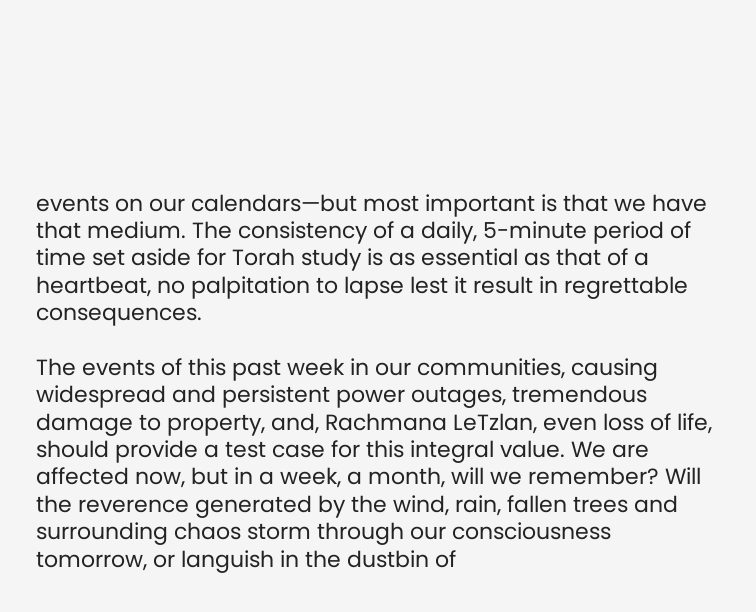events on our calendars—but most important is that we have that medium. The consistency of a daily, 5-minute period of time set aside for Torah study is as essential as that of a heartbeat, no palpitation to lapse lest it result in regrettable consequences.

The events of this past week in our communities, causing widespread and persistent power outages, tremendous damage to property, and, Rachmana LeTzlan, even loss of life, should provide a test case for this integral value. We are affected now, but in a week, a month, will we remember? Will the reverence generated by the wind, rain, fallen trees and surrounding chaos storm through our consciousness tomorrow, or languish in the dustbin of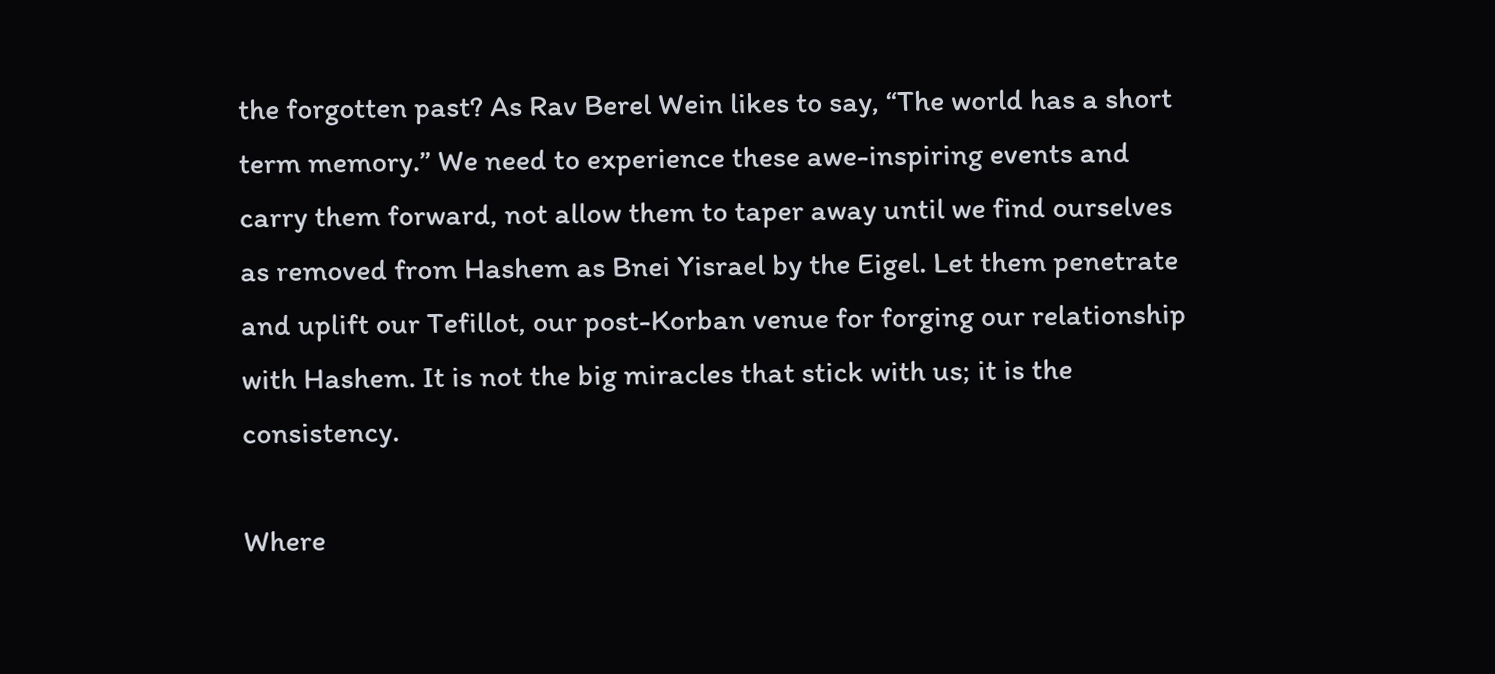the forgotten past? As Rav Berel Wein likes to say, “The world has a short term memory.” We need to experience these awe-inspiring events and carry them forward, not allow them to taper away until we find ourselves as removed from Hashem as Bnei Yisrael by the Eigel. Let them penetrate and uplift our Tefillot, our post-Korban venue for forging our relationship with Hashem. It is not the big miracles that stick with us; it is the consistency.

Where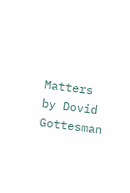Matters by Dovid Gottesman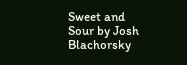Sweet and Sour by Josh Blachorsky